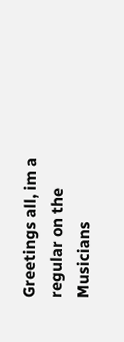Greetings all, im a regular on the Musicians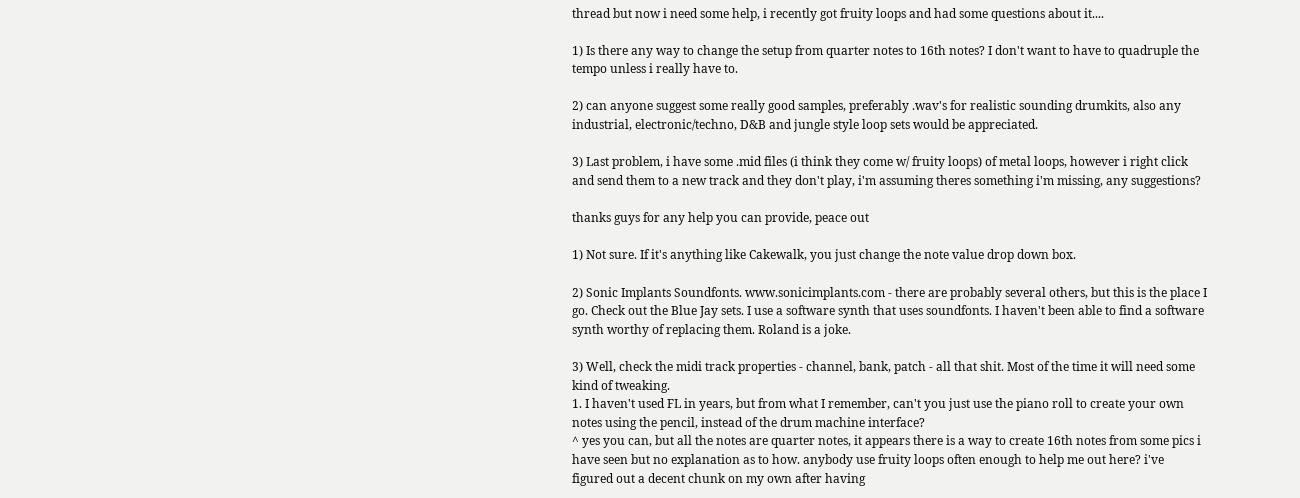thread but now i need some help, i recently got fruity loops and had some questions about it....

1) Is there any way to change the setup from quarter notes to 16th notes? I don't want to have to quadruple the tempo unless i really have to.

2) can anyone suggest some really good samples, preferably .wav's for realistic sounding drumkits, also any industrial, electronic/techno, D&B and jungle style loop sets would be appreciated.

3) Last problem, i have some .mid files (i think they come w/ fruity loops) of metal loops, however i right click and send them to a new track and they don't play, i'm assuming theres something i'm missing, any suggestions?

thanks guys for any help you can provide, peace out

1) Not sure. If it's anything like Cakewalk, you just change the note value drop down box.

2) Sonic Implants Soundfonts. www.sonicimplants.com - there are probably several others, but this is the place I go. Check out the Blue Jay sets. I use a software synth that uses soundfonts. I haven't been able to find a software synth worthy of replacing them. Roland is a joke.

3) Well, check the midi track properties - channel, bank, patch - all that shit. Most of the time it will need some kind of tweaking.
1. I haven't used FL in years, but from what I remember, can't you just use the piano roll to create your own notes using the pencil, instead of the drum machine interface?
^ yes you can, but all the notes are quarter notes, it appears there is a way to create 16th notes from some pics i have seen but no explanation as to how. anybody use fruity loops often enough to help me out here? i've figured out a decent chunk on my own after having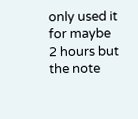only used it for maybe 2 hours but the note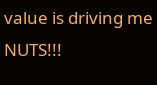value is driving me NUTS!!!